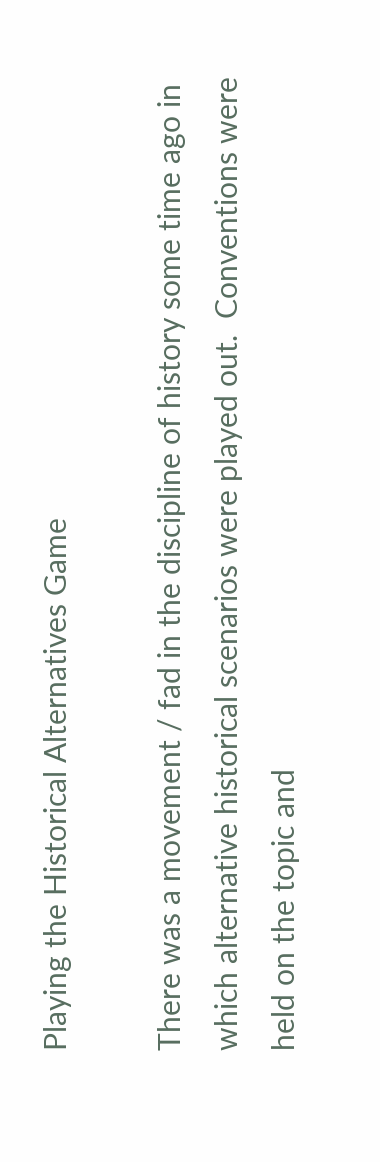Playing the Historical Alternatives Game

There was a movement / fad in the discipline of history some time ago in which alternative historical scenarios were played out.  Conventions were held on the topic and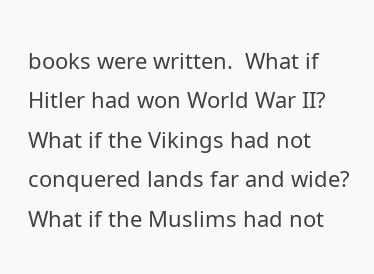books were written.  What if Hitler had won World War II?  What if the Vikings had not conquered lands far and wide?  What if the Muslims had not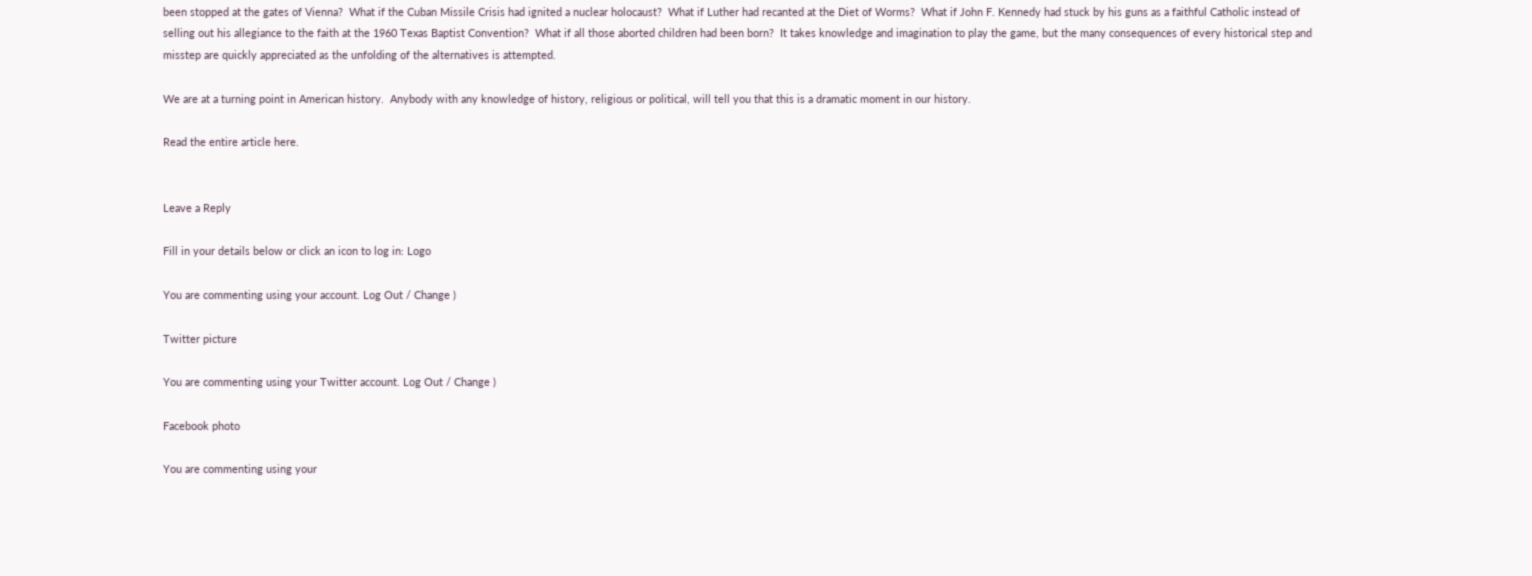been stopped at the gates of Vienna?  What if the Cuban Missile Crisis had ignited a nuclear holocaust?  What if Luther had recanted at the Diet of Worms?  What if John F. Kennedy had stuck by his guns as a faithful Catholic instead of selling out his allegiance to the faith at the 1960 Texas Baptist Convention?  What if all those aborted children had been born?  It takes knowledge and imagination to play the game, but the many consequences of every historical step and misstep are quickly appreciated as the unfolding of the alternatives is attempted.

We are at a turning point in American history.  Anybody with any knowledge of history, religious or political, will tell you that this is a dramatic moment in our history.

Read the entire article here.


Leave a Reply

Fill in your details below or click an icon to log in: Logo

You are commenting using your account. Log Out / Change )

Twitter picture

You are commenting using your Twitter account. Log Out / Change )

Facebook photo

You are commenting using your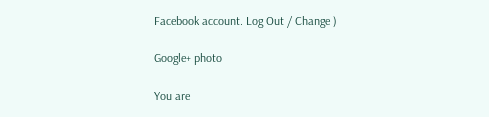Facebook account. Log Out / Change )

Google+ photo

You are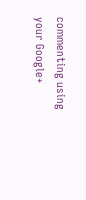commenting using your Google+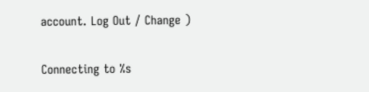account. Log Out / Change )

Connecting to %s